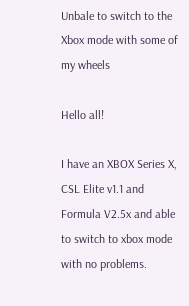Unbale to switch to the Xbox mode with some of my wheels

Hello all!

I have an XBOX Series X, CSL Elite v1.1 and Formula V2.5x and able to switch to xbox mode with no problems.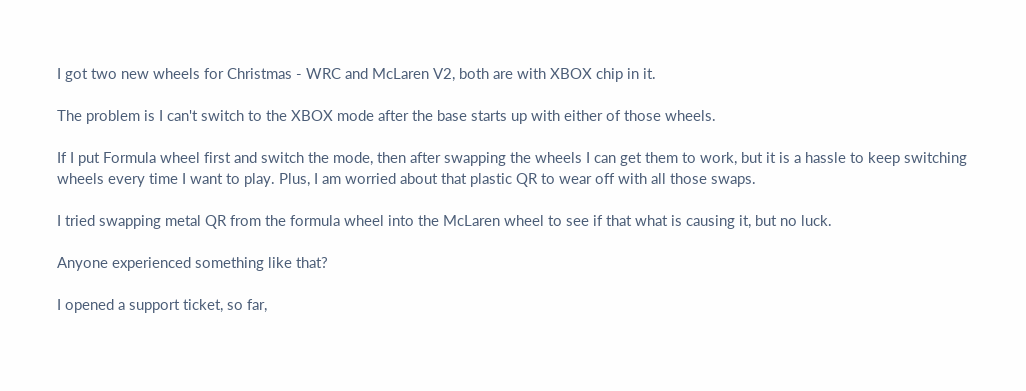I got two new wheels for Christmas - WRC and McLaren V2, both are with XBOX chip in it.

The problem is I can't switch to the XBOX mode after the base starts up with either of those wheels.

If I put Formula wheel first and switch the mode, then after swapping the wheels I can get them to work, but it is a hassle to keep switching wheels every time I want to play. Plus, I am worried about that plastic QR to wear off with all those swaps.

I tried swapping metal QR from the formula wheel into the McLaren wheel to see if that what is causing it, but no luck.

Anyone experienced something like that?

I opened a support ticket, so far,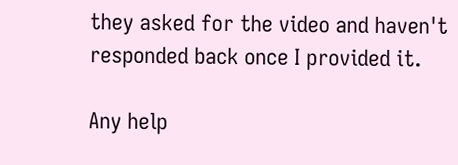they asked for the video and haven't responded back once I provided it.

Any help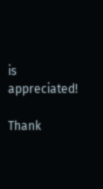is appreciated!

Thank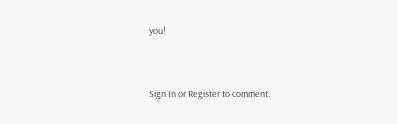you!


Sign In or Register to comment.